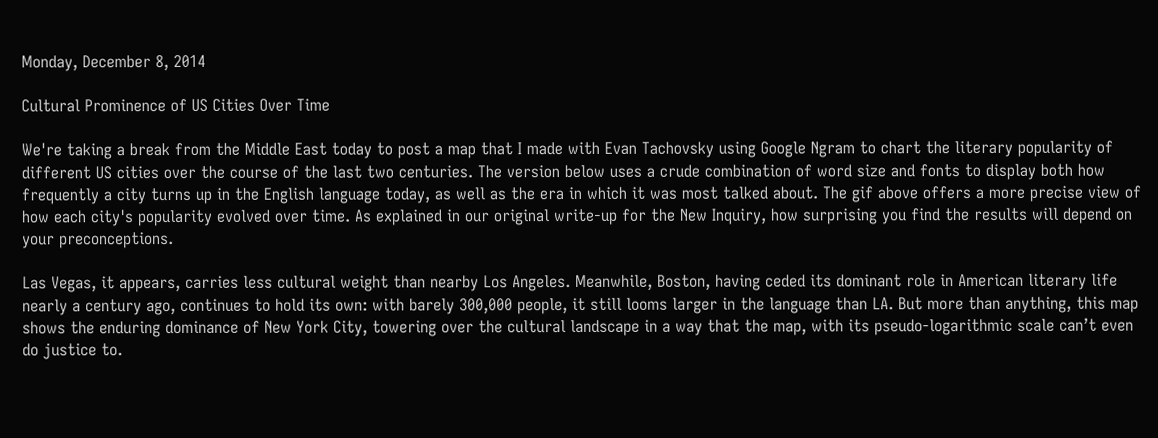Monday, December 8, 2014

Cultural Prominence of US Cities Over Time

We're taking a break from the Middle East today to post a map that I made with Evan Tachovsky using Google Ngram to chart the literary popularity of different US cities over the course of the last two centuries. The version below uses a crude combination of word size and fonts to display both how frequently a city turns up in the English language today, as well as the era in which it was most talked about. The gif above offers a more precise view of how each city's popularity evolved over time. As explained in our original write-up for the New Inquiry, how surprising you find the results will depend on your preconceptions.

Las Vegas, it appears, carries less cultural weight than nearby Los Angeles. Meanwhile, Boston, having ceded its dominant role in American literary life nearly a century ago, continues to hold its own: with barely 300,000 people, it still looms larger in the language than LA. But more than anything, this map shows the enduring dominance of New York City, towering over the cultural landscape in a way that the map, with its pseudo-logarithmic scale can’t even do justice to.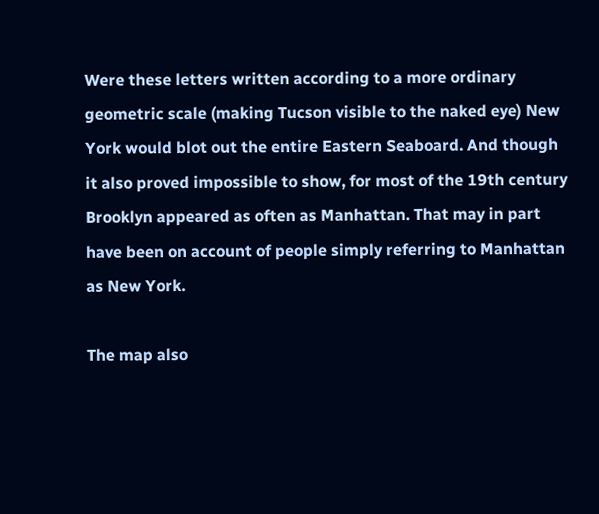Were these letters written according to a more ordinary geometric scale (making Tucson visible to the naked eye) New York would blot out the entire Eastern Seaboard. And though it also proved impossible to show, for most of the 19th century Brooklyn appeared as often as Manhattan. That may in part have been on account of people simply referring to Manhattan as New York.

The map also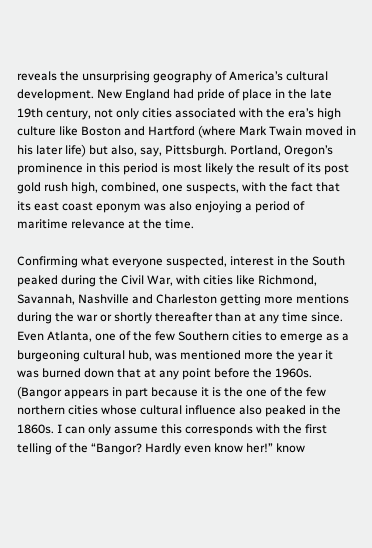reveals the unsurprising geography of America’s cultural development. New England had pride of place in the late 19th century, not only cities associated with the era’s high culture like Boston and Hartford (where Mark Twain moved in his later life) but also, say, Pittsburgh. Portland, Oregon’s prominence in this period is most likely the result of its post gold rush high, combined, one suspects, with the fact that its east coast eponym was also enjoying a period of maritime relevance at the time.

Confirming what everyone suspected, interest in the South peaked during the Civil War, with cities like Richmond, Savannah, Nashville and Charleston getting more mentions during the war or shortly thereafter than at any time since. Even Atlanta, one of the few Southern cities to emerge as a burgeoning cultural hub, was mentioned more the year it was burned down that at any point before the 1960s. (Bangor appears in part because it is the one of the few northern cities whose cultural influence also peaked in the 1860s. I can only assume this corresponds with the first telling of the “Bangor? Hardly even know her!” know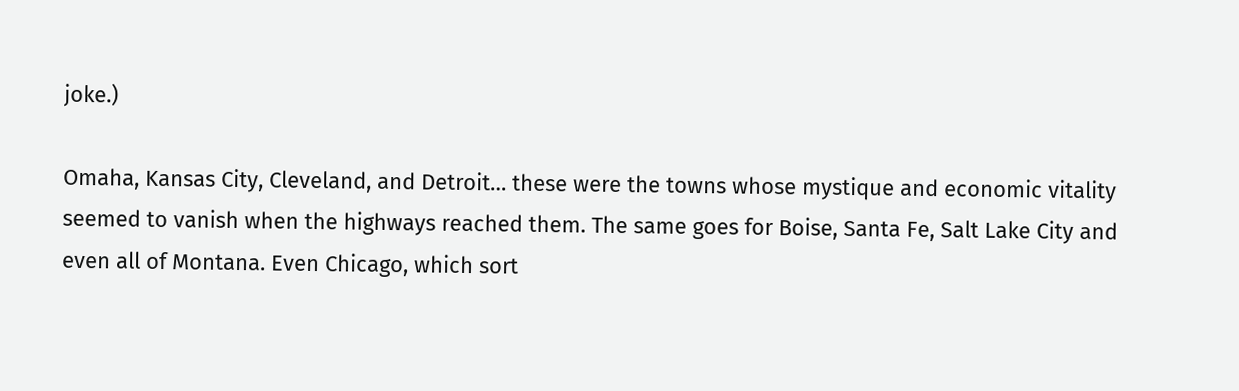joke.)

Omaha, Kansas City, Cleveland, and Detroit… these were the towns whose mystique and economic vitality seemed to vanish when the highways reached them. The same goes for Boise, Santa Fe, Salt Lake City and even all of Montana. Even Chicago, which sort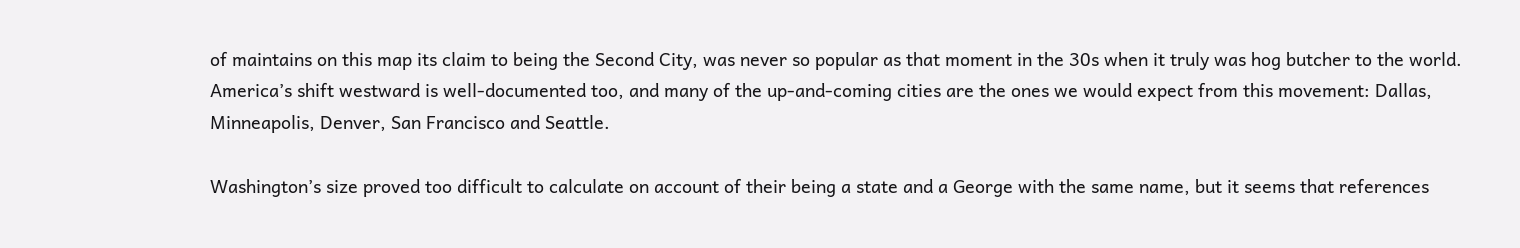of maintains on this map its claim to being the Second City, was never so popular as that moment in the 30s when it truly was hog butcher to the world. America’s shift westward is well-documented too, and many of the up-and-coming cities are the ones we would expect from this movement: Dallas, Minneapolis, Denver, San Francisco and Seattle.

Washington’s size proved too difficult to calculate on account of their being a state and a George with the same name, but it seems that references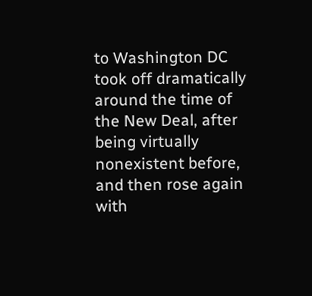to Washington DC took off dramatically around the time of the New Deal, after being virtually nonexistent before, and then rose again with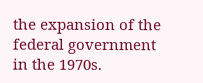the expansion of the federal government in the 1970s.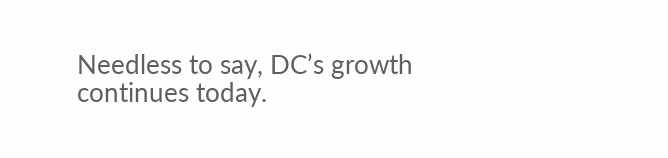Needless to say, DC’s growth continues today.